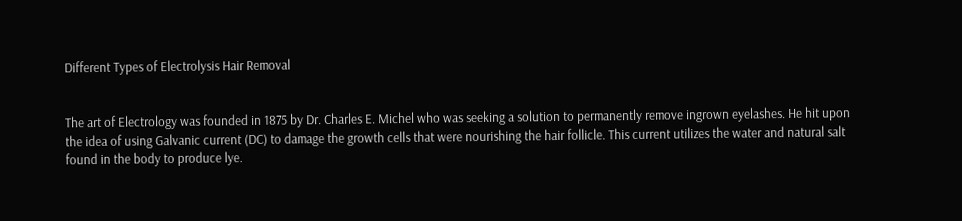Different Types of Electrolysis Hair Removal


The art of Electrology was founded in 1875 by Dr. Charles E. Michel who was seeking a solution to permanently remove ingrown eyelashes. He hit upon the idea of using Galvanic current (DC) to damage the growth cells that were nourishing the hair follicle. This current utilizes the water and natural salt found in the body to produce lye.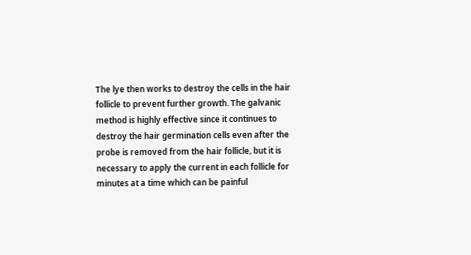The lye then works to destroy the cells in the hair follicle to prevent further growth. The galvanic method is highly effective since it continues to destroy the hair germination cells even after the probe is removed from the hair follicle, but it is necessary to apply the current in each follicle for minutes at a time which can be painful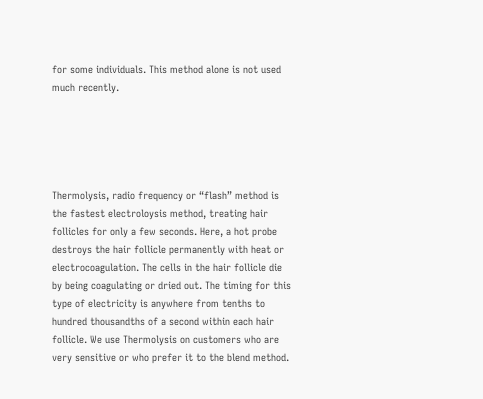for some individuals. This method alone is not used much recently.





Thermolysis, radio frequency or “flash” method is the fastest electroloysis method, treating hair follicles for only a few seconds. Here, a hot probe destroys the hair follicle permanently with heat or electrocoagulation. The cells in the hair follicle die by being coagulating or dried out. The timing for this type of electricity is anywhere from tenths to hundred thousandths of a second within each hair follicle. We use Thermolysis on customers who are very sensitive or who prefer it to the blend method.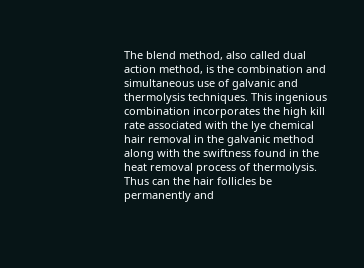The blend method, also called dual action method, is the combination and simultaneous use of galvanic and thermolysis techniques. This ingenious combination incorporates the high kill rate associated with the lye chemical hair removal in the galvanic method along with the swiftness found in the heat removal process of thermolysis. Thus can the hair follicles be permanently and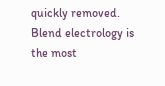quickly removed. Blend electrology is the most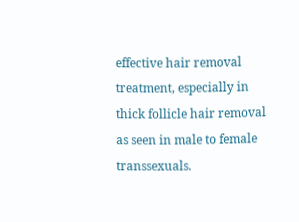effective hair removal treatment, especially in thick follicle hair removal as seen in male to female transsexuals.